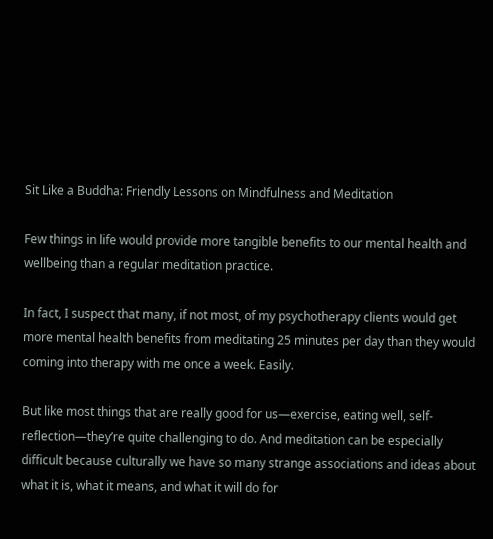Sit Like a Buddha: Friendly Lessons on Mindfulness and Meditation

Few things in life would provide more tangible benefits to our mental health and wellbeing than a regular meditation practice.

In fact, I suspect that many, if not most, of my psychotherapy clients would get more mental health benefits from meditating 25 minutes per day than they would coming into therapy with me once a week. Easily.

But like most things that are really good for us—exercise, eating well, self-reflection—they’re quite challenging to do. And meditation can be especially difficult because culturally we have so many strange associations and ideas about what it is, what it means, and what it will do for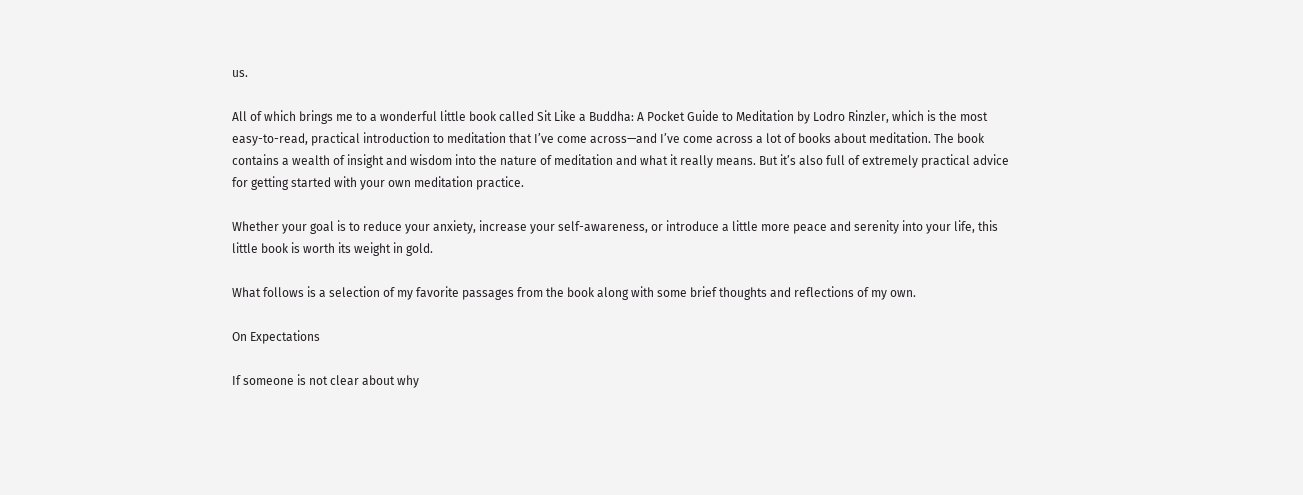us.

All of which brings me to a wonderful little book called Sit Like a Buddha: A Pocket Guide to Meditation by Lodro Rinzler, which is the most easy-to-read, practical introduction to meditation that I’ve come across—and I’ve come across a lot of books about meditation. The book contains a wealth of insight and wisdom into the nature of meditation and what it really means. But it’s also full of extremely practical advice for getting started with your own meditation practice.

Whether your goal is to reduce your anxiety, increase your self-awareness, or introduce a little more peace and serenity into your life, this little book is worth its weight in gold.

What follows is a selection of my favorite passages from the book along with some brief thoughts and reflections of my own.

On Expectations

If someone is not clear about why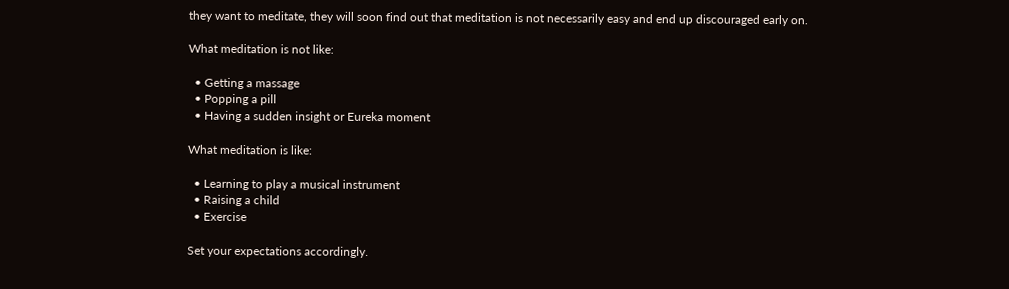they want to meditate, they will soon find out that meditation is not necessarily easy and end up discouraged early on.

What meditation is not like:

  • Getting a massage
  • Popping a pill
  • Having a sudden insight or Eureka moment

What meditation is like:

  • Learning to play a musical instrument
  • Raising a child
  • Exercise

Set your expectations accordingly.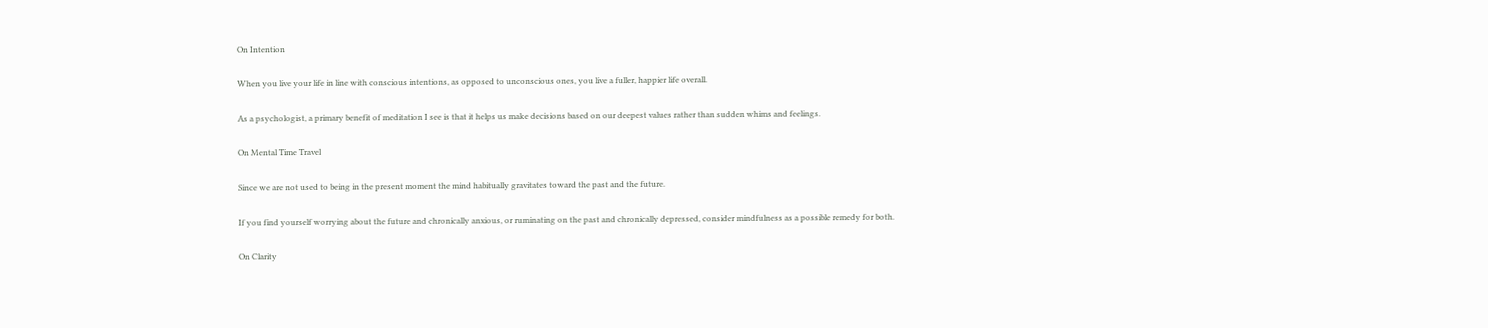On Intention

When you live your life in line with conscious intentions, as opposed to unconscious ones, you live a fuller, happier life overall.

As a psychologist, a primary benefit of meditation I see is that it helps us make decisions based on our deepest values rather than sudden whims and feelings.

On Mental Time Travel

Since we are not used to being in the present moment the mind habitually gravitates toward the past and the future.

If you find yourself worrying about the future and chronically anxious, or ruminating on the past and chronically depressed, consider mindfulness as a possible remedy for both.

On Clarity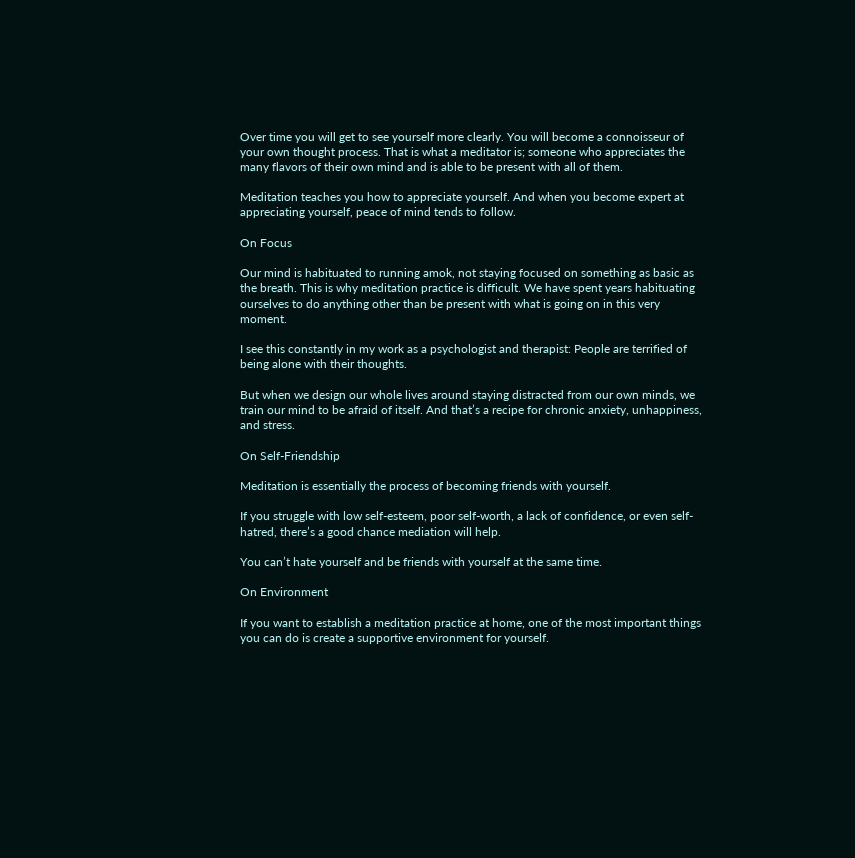Over time you will get to see yourself more clearly. You will become a connoisseur of your own thought process. That is what a meditator is; someone who appreciates the many flavors of their own mind and is able to be present with all of them.

Meditation teaches you how to appreciate yourself. And when you become expert at appreciating yourself, peace of mind tends to follow.

On Focus

Our mind is habituated to running amok, not staying focused on something as basic as the breath. This is why meditation practice is difficult. We have spent years habituating ourselves to do anything other than be present with what is going on in this very moment.

I see this constantly in my work as a psychologist and therapist: People are terrified of being alone with their thoughts.

But when we design our whole lives around staying distracted from our own minds, we train our mind to be afraid of itself. And that’s a recipe for chronic anxiety, unhappiness, and stress.

On Self-Friendship

Meditation is essentially the process of becoming friends with yourself.

If you struggle with low self-esteem, poor self-worth, a lack of confidence, or even self-hatred, there’s a good chance mediation will help.

You can’t hate yourself and be friends with yourself at the same time.

On Environment

If you want to establish a meditation practice at home, one of the most important things you can do is create a supportive environment for yourself.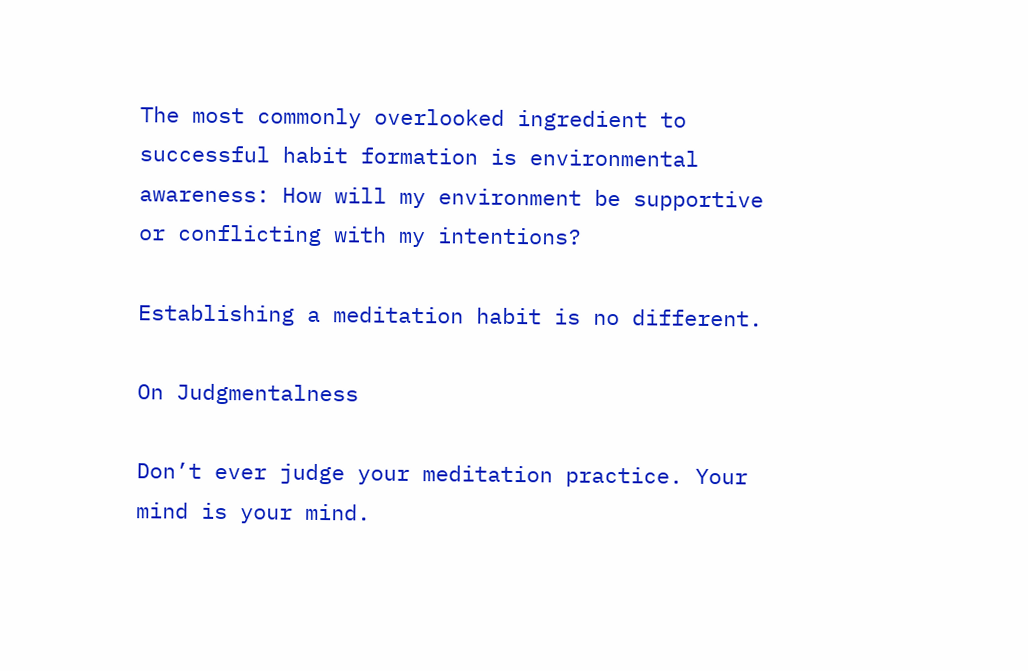The most commonly overlooked ingredient to successful habit formation is environmental awareness: How will my environment be supportive or conflicting with my intentions?

Establishing a meditation habit is no different.

On Judgmentalness

Don’t ever judge your meditation practice. Your mind is your mind.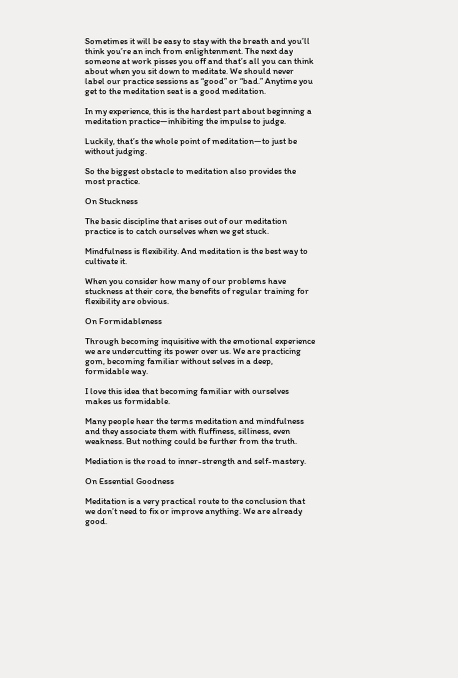Sometimes it will be easy to stay with the breath and you’ll think you’re an inch from enlightenment. The next day someone at work pisses you off and that’s all you can think about when you sit down to meditate. We should never label our practice sessions as “good” or “bad.” Anytime you get to the meditation seat is a good meditation.

In my experience, this is the hardest part about beginning a meditation practice—inhibiting the impulse to judge.

Luckily, that’s the whole point of meditation—to just be without judging.

So the biggest obstacle to meditation also provides the most practice.

On Stuckness

The basic discipline that arises out of our meditation practice is to catch ourselves when we get stuck.

Mindfulness is flexibility. And meditation is the best way to cultivate it.

When you consider how many of our problems have stuckness at their core, the benefits of regular training for flexibility are obvious.

On Formidableness

Through becoming inquisitive with the emotional experience we are undercutting its power over us. We are practicing gom, becoming familiar without selves in a deep, formidable way.

I love this idea that becoming familiar with ourselves makes us formidable.

Many people hear the terms meditation and mindfulness and they associate them with fluffiness, silliness, even weakness. But nothing could be further from the truth.

Mediation is the road to inner-strength and self-mastery.

On Essential Goodness

Meditation is a very practical route to the conclusion that we don’t need to fix or improve anything. We are already good.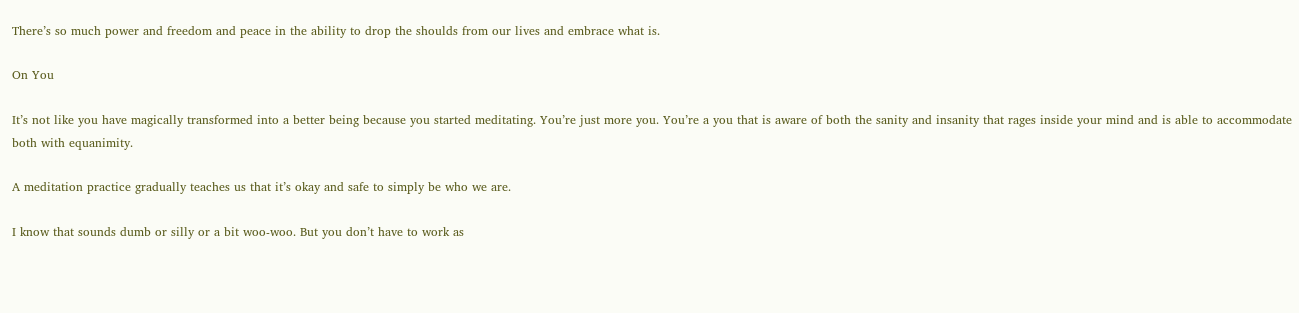There’s so much power and freedom and peace in the ability to drop the shoulds from our lives and embrace what is.

On You

It’s not like you have magically transformed into a better being because you started meditating. You’re just more you. You’re a you that is aware of both the sanity and insanity that rages inside your mind and is able to accommodate both with equanimity.

A meditation practice gradually teaches us that it’s okay and safe to simply be who we are.

I know that sounds dumb or silly or a bit woo-woo. But you don’t have to work as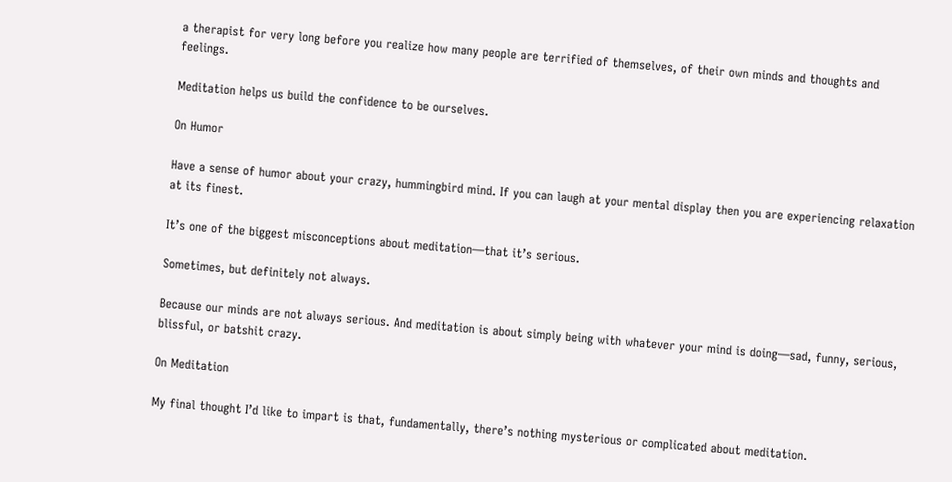a therapist for very long before you realize how many people are terrified of themselves, of their own minds and thoughts and feelings.

Meditation helps us build the confidence to be ourselves.

On Humor

Have a sense of humor about your crazy, hummingbird mind. If you can laugh at your mental display then you are experiencing relaxation at its finest.

It’s one of the biggest misconceptions about meditation—that it’s serious.

Sometimes, but definitely not always.

Because our minds are not always serious. And meditation is about simply being with whatever your mind is doing—sad, funny, serious, blissful, or batshit crazy.

On Meditation

My final thought I’d like to impart is that, fundamentally, there’s nothing mysterious or complicated about meditation.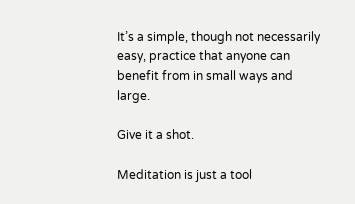It’s a simple, though not necessarily easy, practice that anyone can benefit from in small ways and large.

Give it a shot.

Meditation is just a tool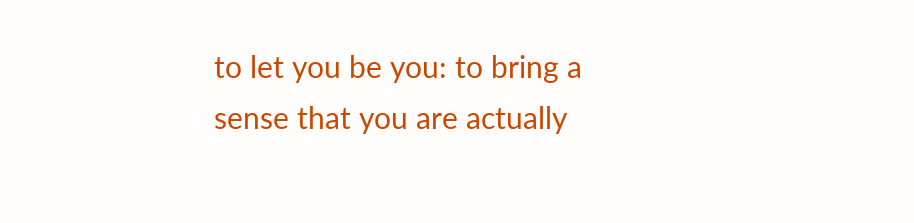to let you be you: to bring a sense that you are actually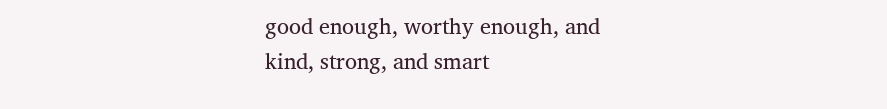good enough, worthy enough, and kind, strong, and smart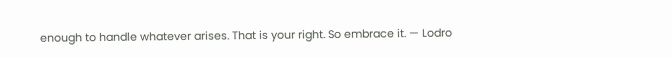enough to handle whatever arises. That is your right. So embrace it. — Lodro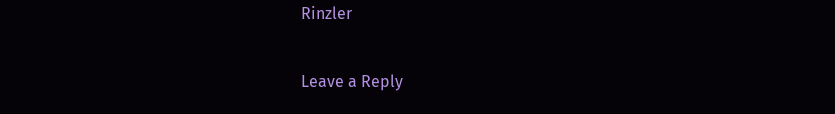Rinzler

Leave a Reply